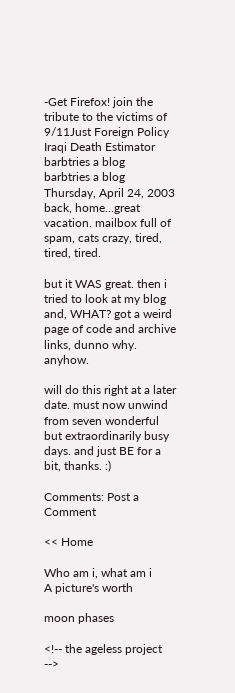-Get Firefox! join the tribute to the victims of 9/11Just Foreign Policy Iraqi Death Estimator barbtries a blog
barbtries a blog
Thursday, April 24, 2003
back, home...great vacation. mailbox full of spam, cats crazy, tired, tired, tired.

but it WAS great. then i tried to look at my blog and, WHAT? got a weird page of code and archive links, dunno why. anyhow.

will do this right at a later date. must now unwind from seven wonderful but extraordinarily busy days. and just BE for a bit, thanks. :)

Comments: Post a Comment

<< Home

Who am i, what am i
A picture's worth

moon phases

<!-- the ageless project -->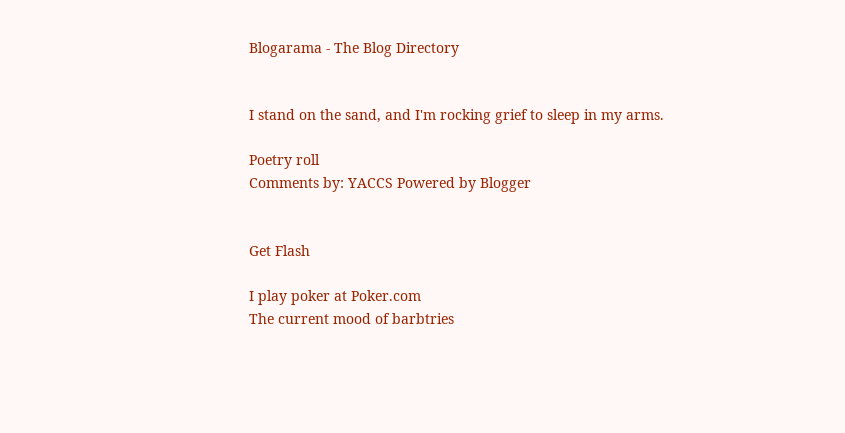Blogarama - The Blog Directory


I stand on the sand, and I'm rocking grief to sleep in my arms.

Poetry roll
Comments by: YACCS Powered by Blogger


Get Flash

I play poker at Poker.com
The current mood of barbtries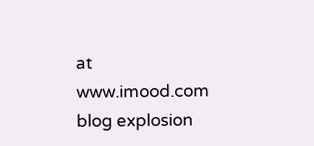at www.imood.com blog explosion